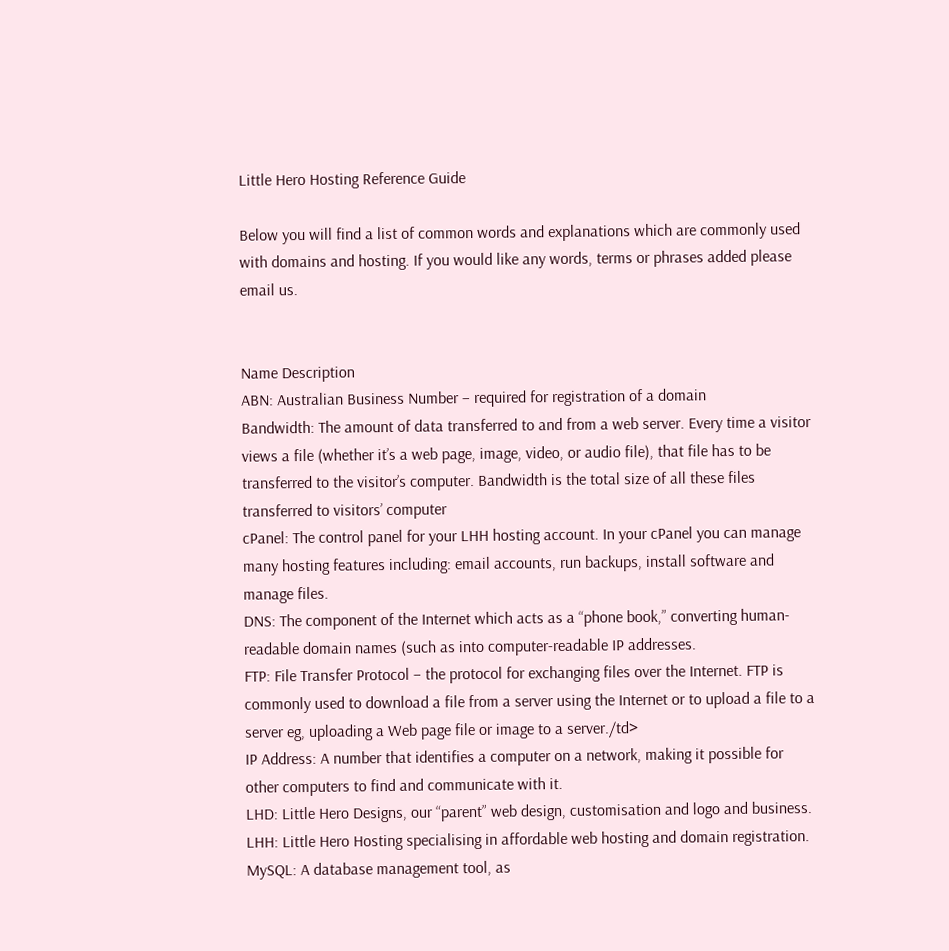Little Hero Hosting Reference Guide

Below you will find a list of common words and explanations which are commonly used with domains and hosting. If you would like any words, terms or phrases added please email us.


Name Description
ABN: Australian Business Number – required for registration of a domain
Bandwidth: The amount of data transferred to and from a web server. Every time a visitor views a file (whether it’s a web page, image, video, or audio file), that file has to be transferred to the visitor’s computer. Bandwidth is the total size of all these files transferred to visitors’ computer
cPanel: The control panel for your LHH hosting account. In your cPanel you can manage many hosting features including: email accounts, run backups, install software and manage files.
DNS: The component of the Internet which acts as a “phone book,” converting human-readable domain names (such as into computer-readable IP addresses.
FTP: File Transfer Protocol – the protocol for exchanging files over the Internet. FTP is commonly used to download a file from a server using the Internet or to upload a file to a server eg, uploading a Web page file or image to a server./td>
IP Address: A number that identifies a computer on a network, making it possible for other computers to find and communicate with it.
LHD: Little Hero Designs, our “parent” web design, customisation and logo and business.
LHH: Little Hero Hosting specialising in affordable web hosting and domain registration.
MySQL: A database management tool, as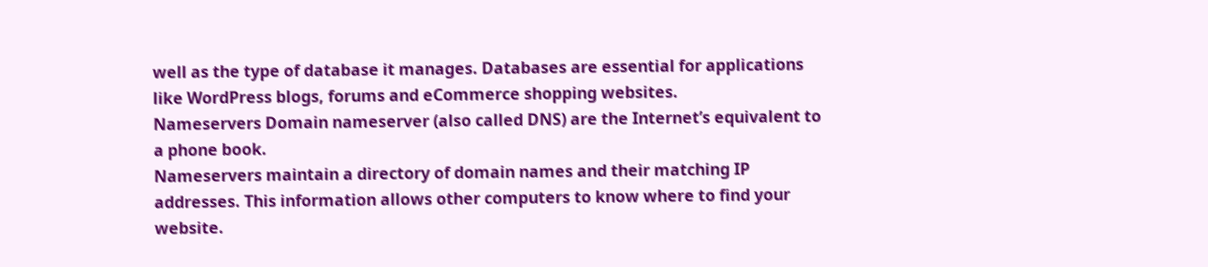well as the type of database it manages. Databases are essential for applications like WordPress blogs, forums and eCommerce shopping websites.
Nameservers Domain nameserver (also called DNS) are the Internet’s equivalent to a phone book.
Nameservers maintain a directory of domain names and their matching IP addresses. This information allows other computers to know where to find your website.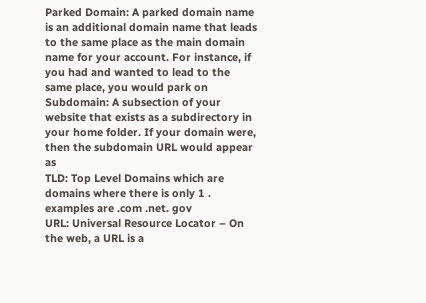Parked Domain: A parked domain name is an additional domain name that leads to the same place as the main domain name for your account. For instance, if you had and wanted to lead to the same place, you would park on
Subdomain: A subsection of your website that exists as a subdirectory in your home folder. If your domain were, then the subdomain URL would appear as
TLD: Top Level Domains which are domains where there is only 1 . examples are .com .net. gov
URL: Universal Resource Locator – On the web, a URL is a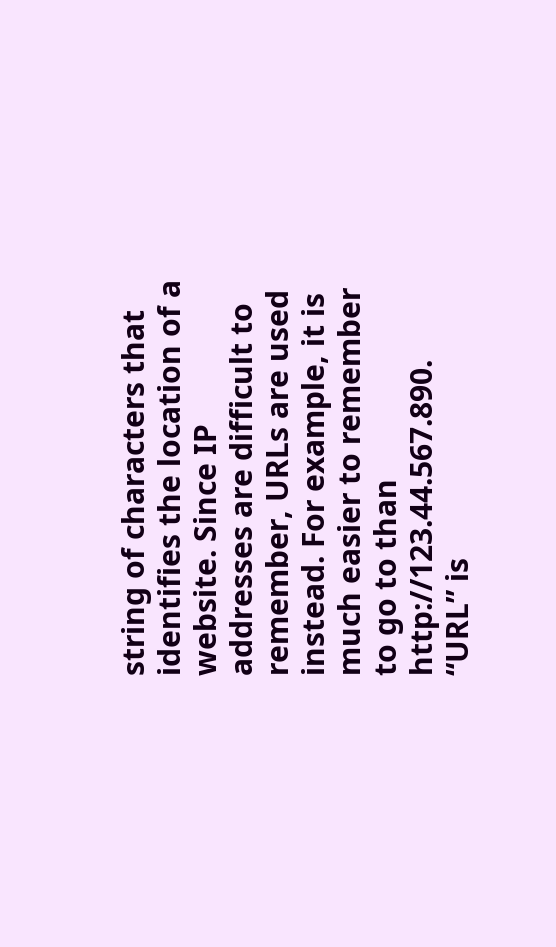string of characters that identifies the location of a website. Since IP addresses are difficult to remember, URLs are used instead. For example, it is much easier to remember to go to than http://123.44.567.890. “URL” is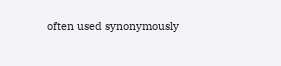often used synonymously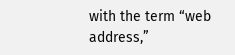with the term “web address,”